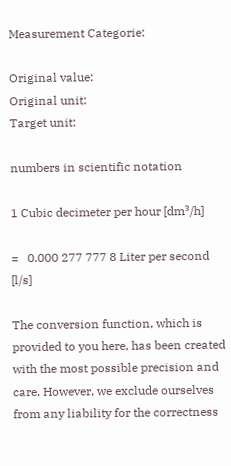Measurement Categorie:

Original value:
Original unit:
Target unit:

numbers in scientific notation

1 Cubic decimeter per hour [dm³/h]

=   0.000 277 777 8 Liter per second [l/s]

The conversion function, which is provided to you here, has been created with the most possible precision and care. However, we exclude ourselves from any liability for the correctness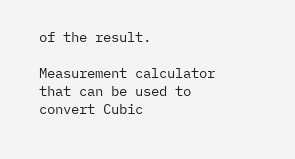of the result.

Measurement calculator that can be used to convert Cubic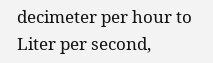decimeter per hour to Liter per second,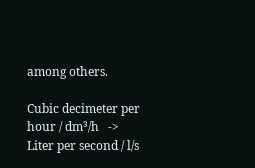among others.

Cubic decimeter per hour / dm³/h   ->   Liter per second / l/s